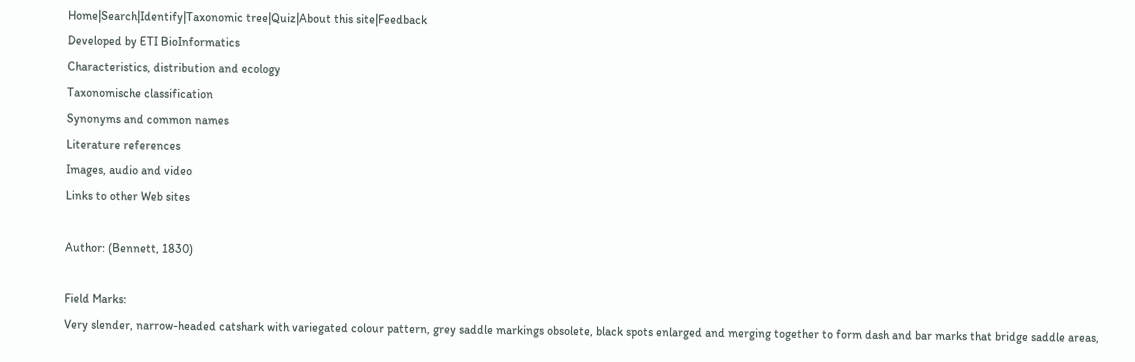Home|Search|Identify|Taxonomic tree|Quiz|About this site|Feedback
Developed by ETI BioInformatics
Characteristics, distribution and ecology
Taxonomische classification
Synonyms and common names
Literature references
Images, audio and video
Links to other Web sites

Author: (Bennett, 1830)

Field Marks:
Very slender, narrow-headed catshark with variegated colour pattern, grey saddle markings obsolete, black spots enlarged and merging together to form dash and bar marks that bridge saddle areas,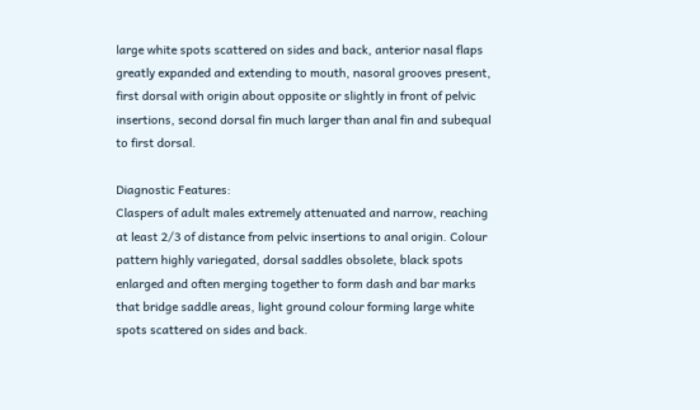large white spots scattered on sides and back, anterior nasal flaps greatly expanded and extending to mouth, nasoral grooves present, first dorsal with origin about opposite or slightly in front of pelvic insertions, second dorsal fin much larger than anal fin and subequal to first dorsal.

Diagnostic Features:
Claspers of adult males extremely attenuated and narrow, reaching at least 2/3 of distance from pelvic insertions to anal origin. Colour pattern highly variegated, dorsal saddles obsolete, black spots enlarged and often merging together to form dash and bar marks that bridge saddle areas, light ground colour forming large white spots scattered on sides and back.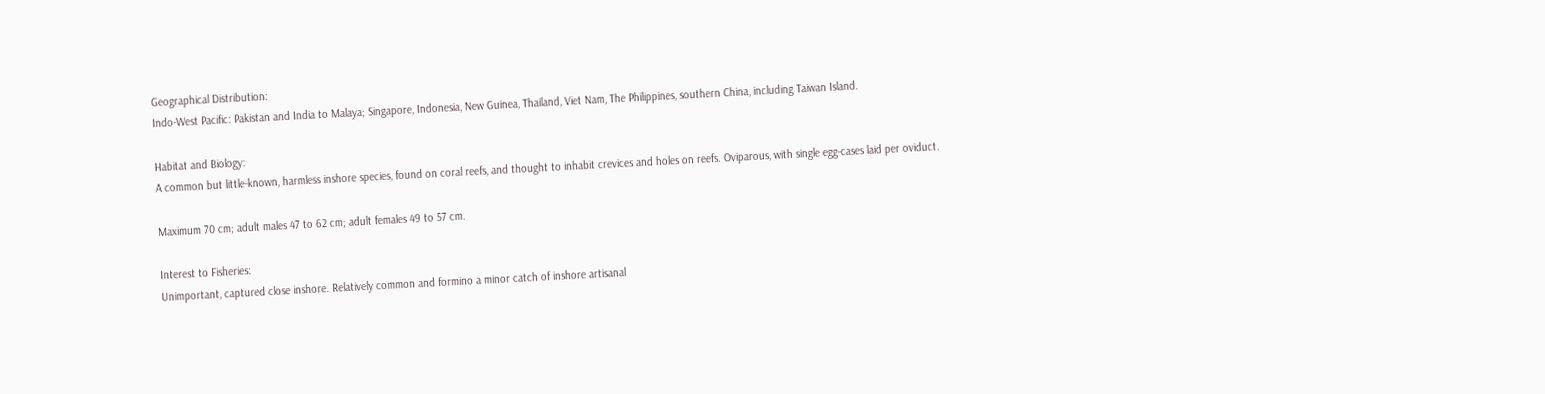Geographical Distribution:
Indo-West Pacific: Pakistan and India to Malaya; Singapore, Indonesia, New Guinea, Thailand, Viet Nam, The Philippines, southern China, including Taiwan Island.

Habitat and Biology:
A common but little-known, harmless inshore species, found on coral reefs, and thought to inhabit crevices and holes on reefs. Oviparous, with single egg-cases laid per oviduct.

Maximum 70 cm; adult males 47 to 62 cm; adult females 49 to 57 cm.

Interest to Fisheries:
Unimportant, captured close inshore. Relatively common and formino a minor catch of inshore artisanal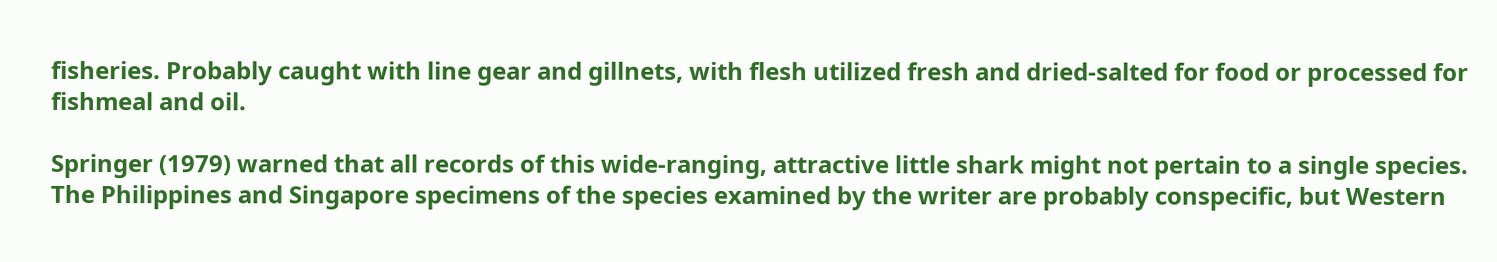fisheries. Probably caught with line gear and gillnets, with flesh utilized fresh and dried-salted for food or processed for fishmeal and oil.

Springer (1979) warned that all records of this wide-ranging, attractive little shark might not pertain to a single species. The Philippines and Singapore specimens of the species examined by the writer are probably conspecific, but Western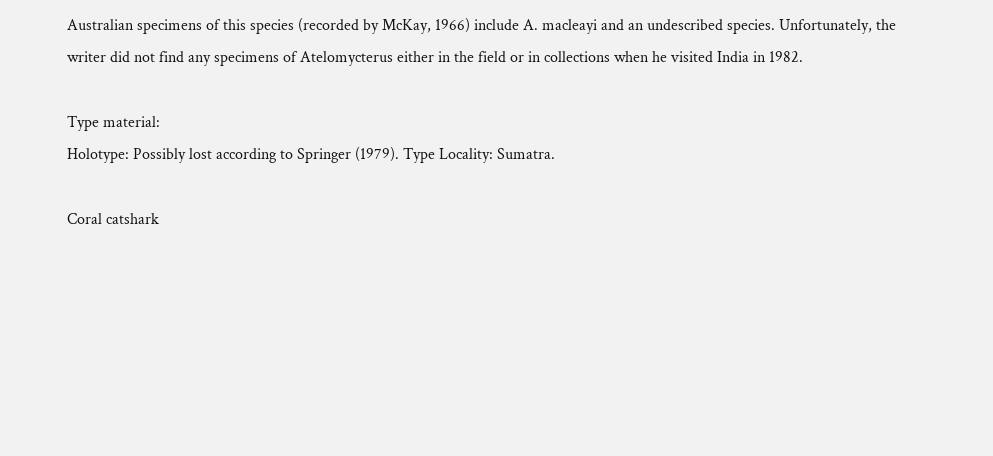Australian specimens of this species (recorded by McKay, 1966) include A. macleayi and an undescribed species. Unfortunately, the writer did not find any specimens of Atelomycterus either in the field or in collections when he visited India in 1982.

Type material:
Holotype: Possibly lost according to Springer (1979). Type Locality: Sumatra.

Coral catshark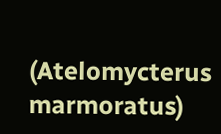(Atelomycterus marmoratus)